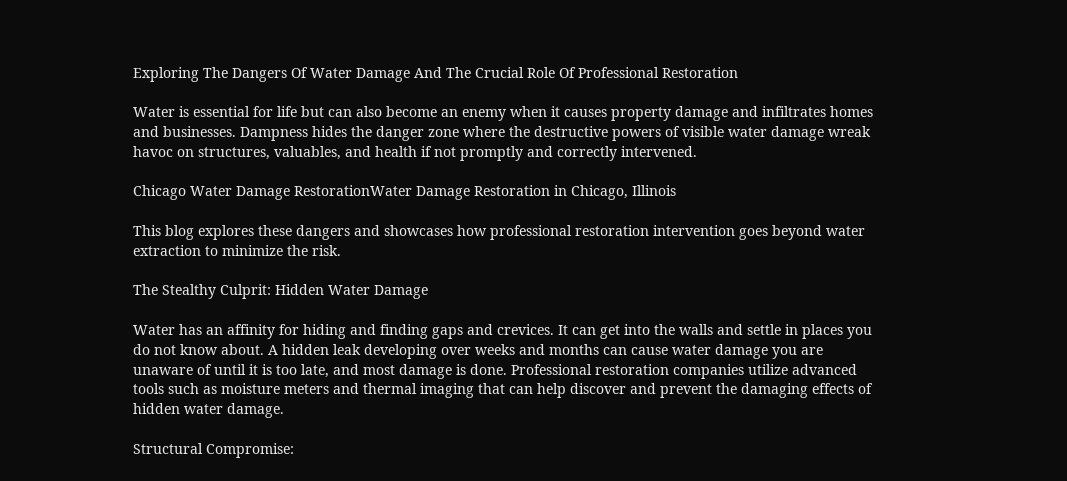Exploring The Dangers Of Water Damage And The Crucial Role Of Professional Restoration

Water is essential for life but can also become an enemy when it causes property damage and infiltrates homes and businesses. Dampness hides the danger zone where the destructive powers of visible water damage wreak havoc on structures, valuables, and health if not promptly and correctly intervened.

Chicago Water Damage RestorationWater Damage Restoration in Chicago, Illinois

This blog explores these dangers and showcases how professional restoration intervention goes beyond water extraction to minimize the risk.

The Stealthy Culprit: Hidden Water Damage

Water has an affinity for hiding and finding gaps and crevices. It can get into the walls and settle in places you do not know about. A hidden leak developing over weeks and months can cause water damage you are unaware of until it is too late, and most damage is done. Professional restoration companies utilize advanced tools such as moisture meters and thermal imaging that can help discover and prevent the damaging effects of hidden water damage.

Structural Compromise: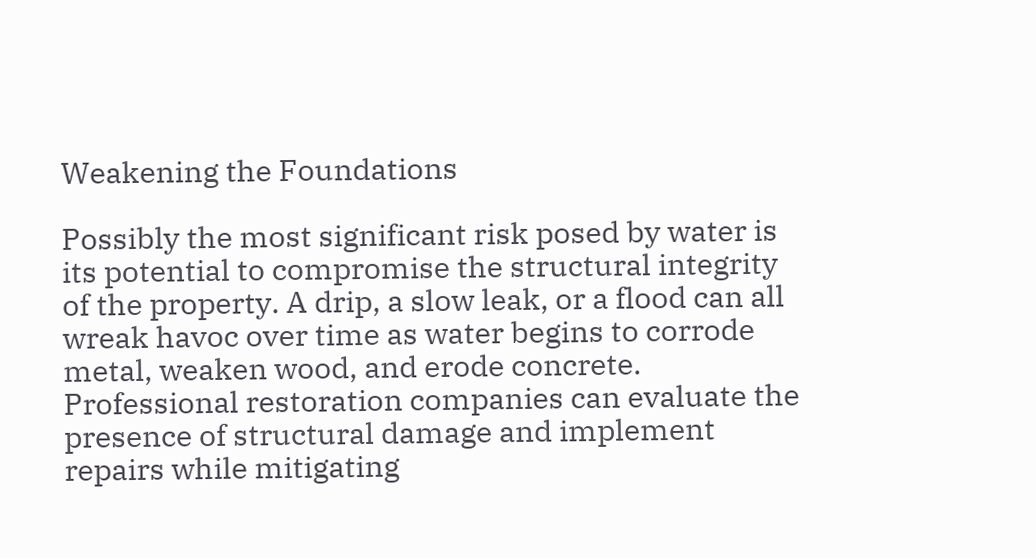Weakening the Foundations

Possibly the most significant risk posed by water is its potential to compromise the structural integrity of the property. A drip, a slow leak, or a flood can all wreak havoc over time as water begins to corrode metal, weaken wood, and erode concrete. Professional restoration companies can evaluate the presence of structural damage and implement repairs while mitigating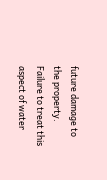future damage to the property. Failure to treat this aspect of water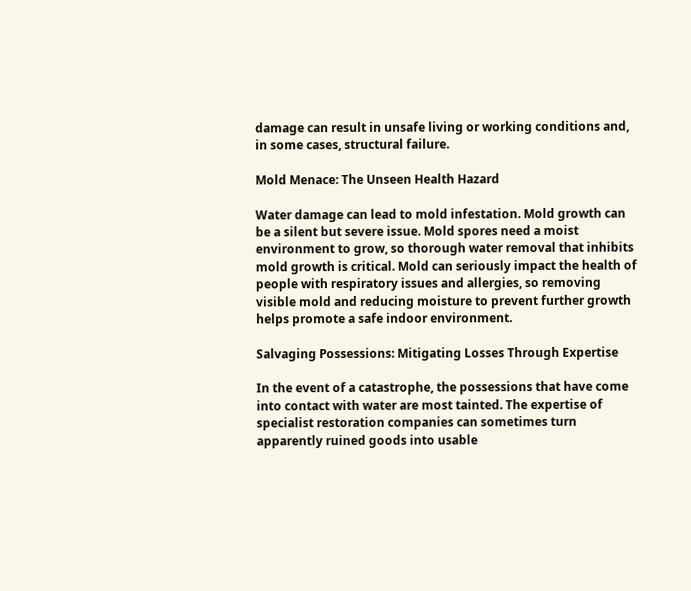damage can result in unsafe living or working conditions and, in some cases, structural failure.

Mold Menace: The Unseen Health Hazard

Water damage can lead to mold infestation. Mold growth can be a silent but severe issue. Mold spores need a moist environment to grow, so thorough water removal that inhibits mold growth is critical. Mold can seriously impact the health of people with respiratory issues and allergies, so removing visible mold and reducing moisture to prevent further growth helps promote a safe indoor environment.

Salvaging Possessions: Mitigating Losses Through Expertise

In the event of a catastrophe, the possessions that have come into contact with water are most tainted. The expertise of specialist restoration companies can sometimes turn apparently ruined goods into usable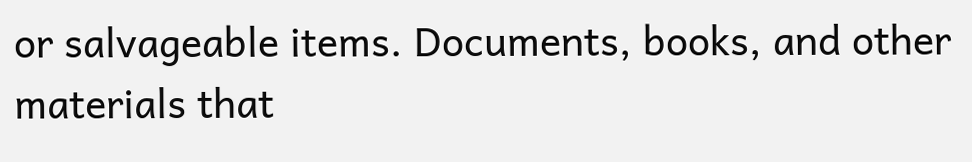or salvageable items. Documents, books, and other materials that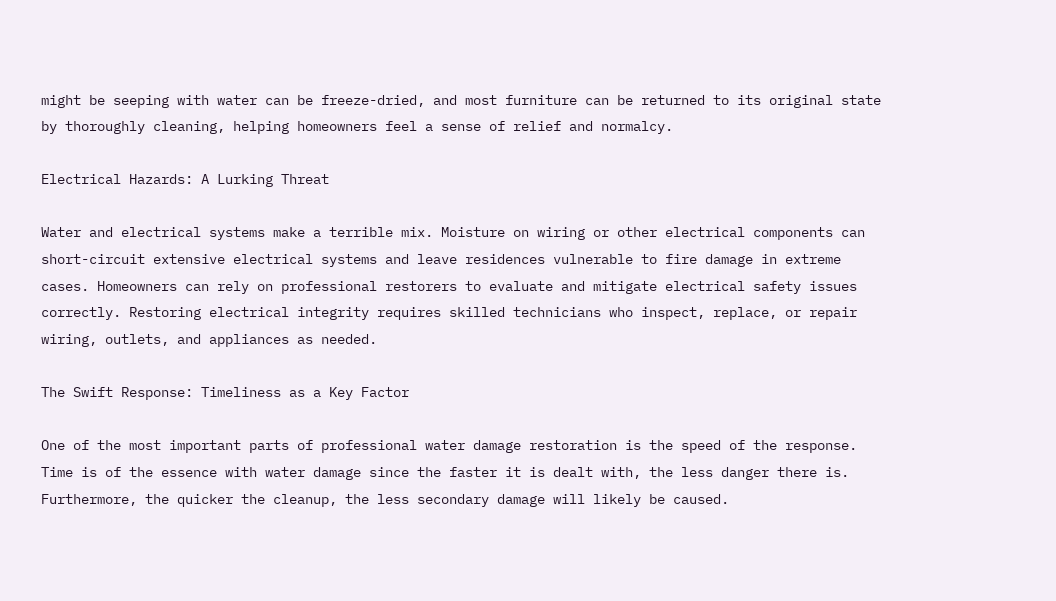might be seeping with water can be freeze-dried, and most furniture can be returned to its original state by thoroughly cleaning, helping homeowners feel a sense of relief and normalcy.

Electrical Hazards: A Lurking Threat

Water and electrical systems make a terrible mix. Moisture on wiring or other electrical components can short-circuit extensive electrical systems and leave residences vulnerable to fire damage in extreme cases. Homeowners can rely on professional restorers to evaluate and mitigate electrical safety issues correctly. Restoring electrical integrity requires skilled technicians who inspect, replace, or repair wiring, outlets, and appliances as needed.

The Swift Response: Timeliness as a Key Factor

One of the most important parts of professional water damage restoration is the speed of the response. Time is of the essence with water damage since the faster it is dealt with, the less danger there is. Furthermore, the quicker the cleanup, the less secondary damage will likely be caused.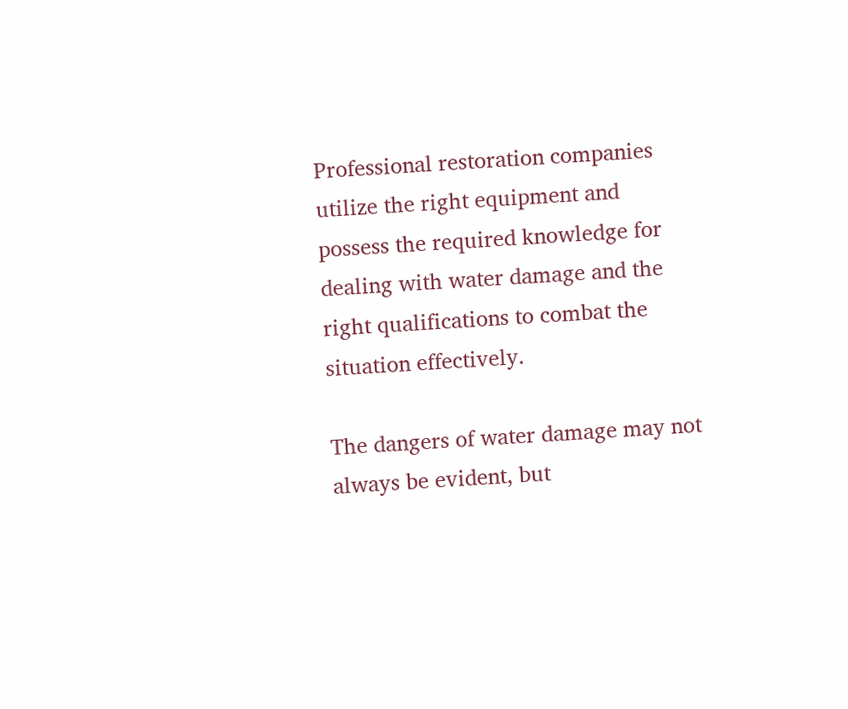Professional restoration companies utilize the right equipment and possess the required knowledge for dealing with water damage and the right qualifications to combat the situation effectively.

The dangers of water damage may not always be evident, but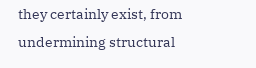they certainly exist, from undermining structural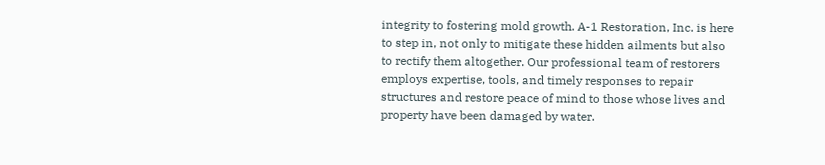integrity to fostering mold growth. A-1 Restoration, Inc. is here to step in, not only to mitigate these hidden ailments but also to rectify them altogether. Our professional team of restorers employs expertise, tools, and timely responses to repair structures and restore peace of mind to those whose lives and property have been damaged by water.